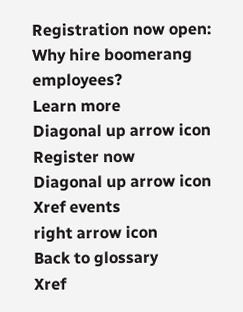Registration now open:
Why hire boomerang employees?
Learn more
Diagonal up arrow icon
Register now
Diagonal up arrow icon
Xref events
right arrow icon
Back to glossary
Xref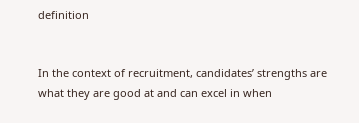definition


In the context of recruitment, candidates’ strengths are what they are good at and can excel in when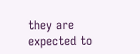they are expected to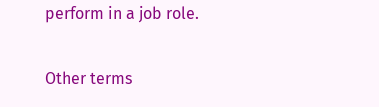perform in a job role.

Other terms